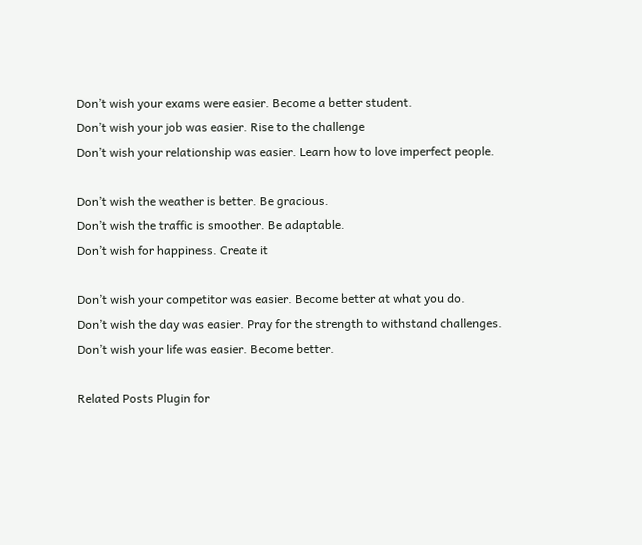Don’t wish your exams were easier. Become a better student.
Don’t wish your job was easier. Rise to the challenge
Don’t wish your relationship was easier. Learn how to love imperfect people.

Don’t wish the weather is better. Be gracious.
Don’t wish the traffic is smoother. Be adaptable.
Don’t wish for happiness. Create it

Don’t wish your competitor was easier. Become better at what you do.
Don’t wish the day was easier. Pray for the strength to withstand challenges.
Don’t wish your life was easier. Become better.

Related Posts Plugin for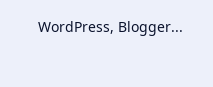WordPress, Blogger...